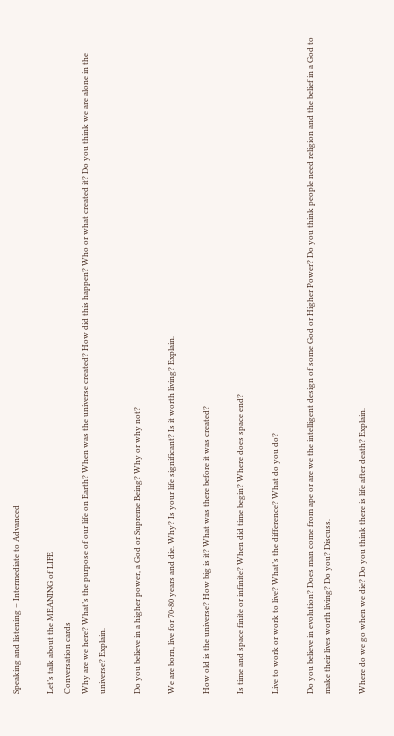Speaking and listening – Intermediate to Advanced

Let’s talk about the MEANING of LIFE
Conversation cards
Why are we here? What’s the purpose of our life on Earth? When was the universe created? How did this happen? Who or what created it? Do you think we are alone in the universe? Explain.

Do you believe in a higher power, a God or Supreme Being? Why or why not?

We are born, live for 70-80 years and die. Why? Is your life significant? Is it worth living? Explain.

How old is the universe? How big is it? What was there before it was created?

Is time and space finite or infinite? When did time begin? Where does space end?

Live to work or work to live? What’s the difference? What do you do?

Do you believe in evolution? Does man come from ape or are we the intelligent design of some God or Higher Power? Do you think people need religion and the belief in a God to make their lives worth living? Do you? Discuss.

Where do we go when we die? Do you think there is life after death? Explain.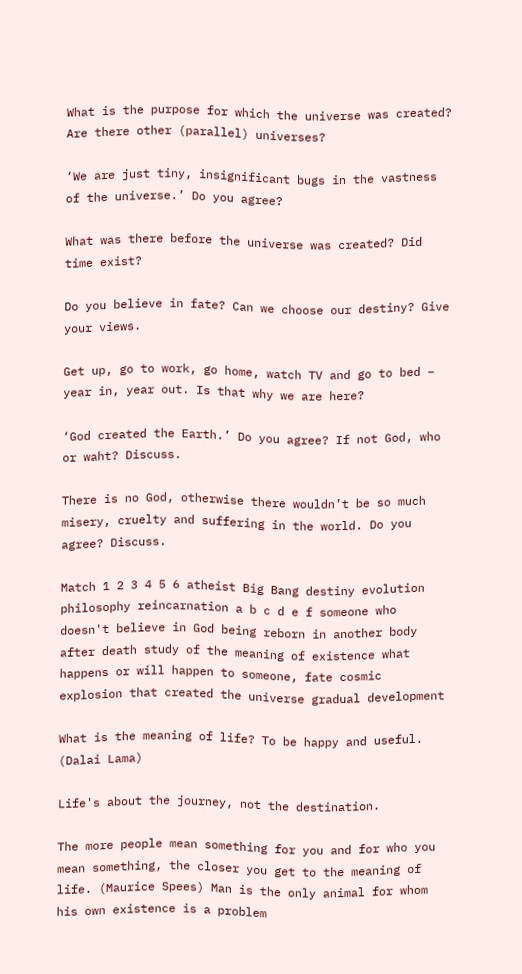What is the purpose for which the universe was created? Are there other (parallel) universes?

‘We are just tiny, insignificant bugs in the vastness of the universe.’ Do you agree?

What was there before the universe was created? Did time exist?

Do you believe in fate? Can we choose our destiny? Give your views.

Get up, go to work, go home, watch TV and go to bed – year in, year out. Is that why we are here?

‘God created the Earth.’ Do you agree? If not God, who or waht? Discuss.

There is no God, otherwise there wouldn’t be so much misery, cruelty and suffering in the world. Do you agree? Discuss.

Match 1 2 3 4 5 6 atheist Big Bang destiny evolution philosophy reincarnation a b c d e f someone who doesn't believe in God being reborn in another body after death study of the meaning of existence what happens or will happen to someone, fate cosmic explosion that created the universe gradual development

What is the meaning of life? To be happy and useful. (Dalai Lama)

Life's about the journey, not the destination.

The more people mean something for you and for who you mean something, the closer you get to the meaning of life. (Maurice Spees) Man is the only animal for whom his own existence is a problem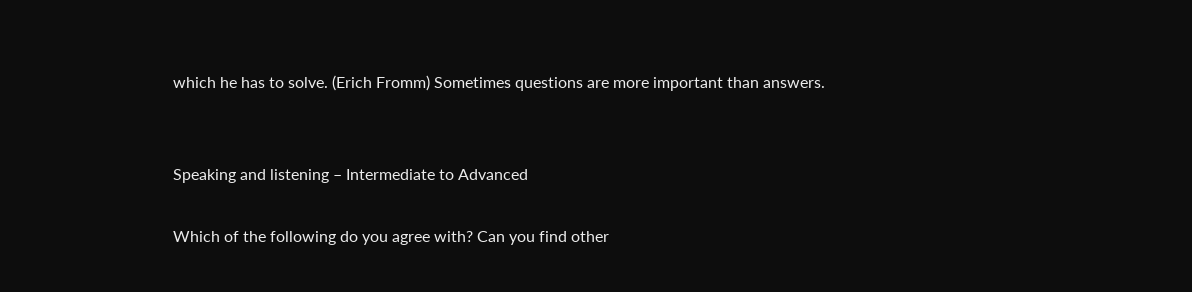which he has to solve. (Erich Fromm) Sometimes questions are more important than answers.


Speaking and listening – Intermediate to Advanced

Which of the following do you agree with? Can you find other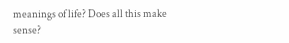meanings of life? Does all this make sense?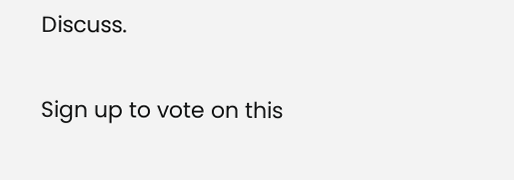Discuss.

Sign up to vote on this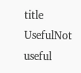title
UsefulNot useful